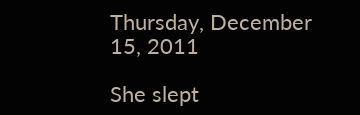Thursday, December 15, 2011

She slept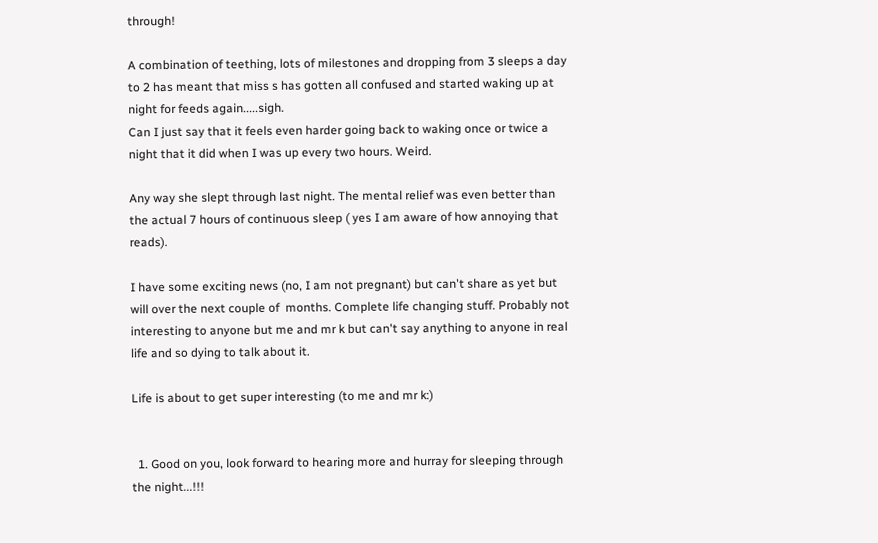through!

A combination of teething, lots of milestones and dropping from 3 sleeps a day to 2 has meant that miss s has gotten all confused and started waking up at night for feeds again.....sigh.
Can I just say that it feels even harder going back to waking once or twice a night that it did when I was up every two hours. Weird.

Any way she slept through last night. The mental relief was even better than the actual 7 hours of continuous sleep ( yes I am aware of how annoying that reads).

I have some exciting news (no, I am not pregnant) but can't share as yet but will over the next couple of  months. Complete life changing stuff. Probably not interesting to anyone but me and mr k but can't say anything to anyone in real life and so dying to talk about it.

Life is about to get super interesting (to me and mr k:)


  1. Good on you, look forward to hearing more and hurray for sleeping through the night...!!!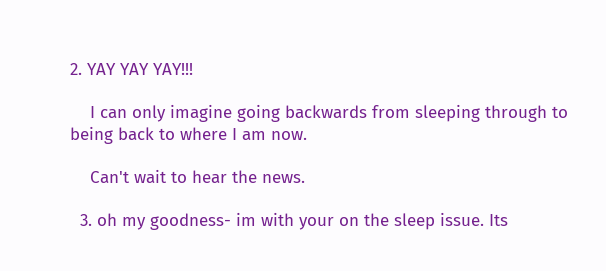2. YAY YAY YAY!!!

    I can only imagine going backwards from sleeping through to being back to where I am now.

    Can't wait to hear the news.

  3. oh my goodness- im with your on the sleep issue. Its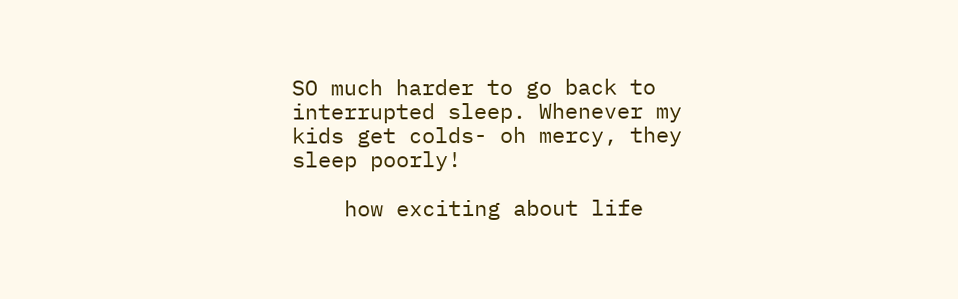SO much harder to go back to interrupted sleep. Whenever my kids get colds- oh mercy, they sleep poorly!

    how exciting about life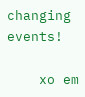changing events!

    xo em